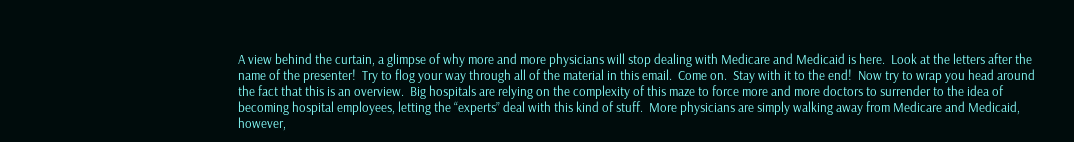A view behind the curtain, a glimpse of why more and more physicians will stop dealing with Medicare and Medicaid is here.  Look at the letters after the name of the presenter!  Try to flog your way through all of the material in this email.  Come on.  Stay with it to the end!  Now try to wrap you head around the fact that this is an overview.  Big hospitals are relying on the complexity of this maze to force more and more doctors to surrender to the idea of becoming hospital employees, letting the “experts” deal with this kind of stuff.  More physicians are simply walking away from Medicare and Medicaid, however,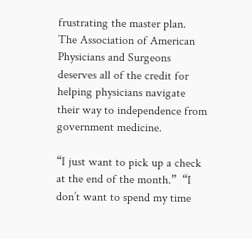frustrating the master plan.  The Association of American Physicians and Surgeons deserves all of the credit for helping physicians navigate their way to independence from government medicine.

“I just want to pick up a check at the end of the month.”  “I don’t want to spend my time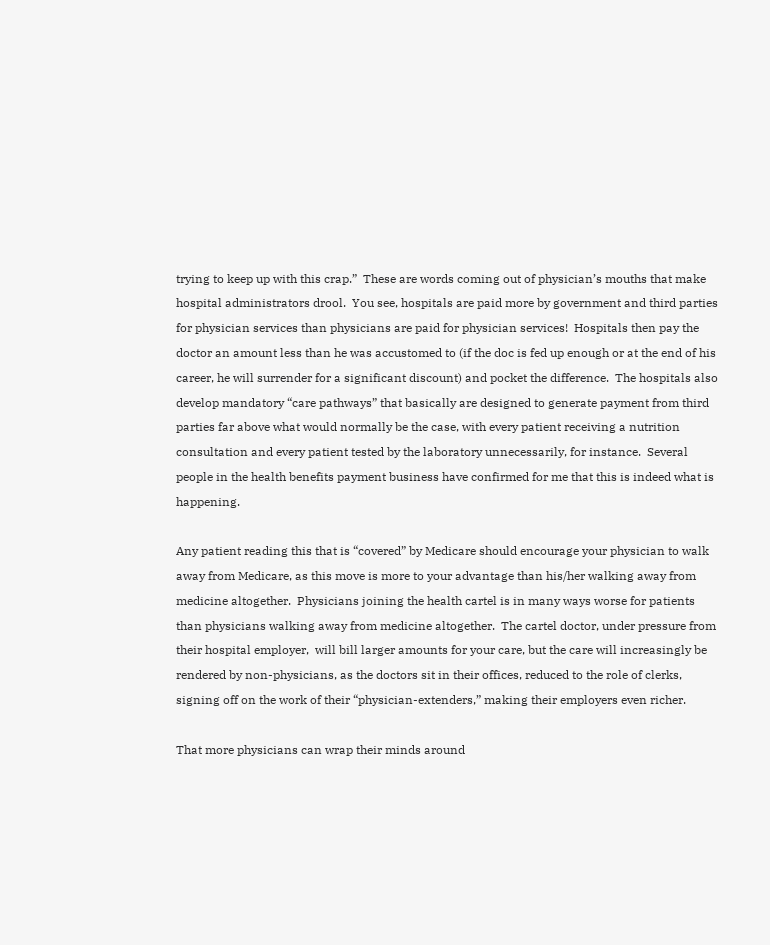trying to keep up with this crap.”  These are words coming out of physician’s mouths that make hospital administrators drool.  You see, hospitals are paid more by government and third parties for physician services than physicians are paid for physician services!  Hospitals then pay the doctor an amount less than he was accustomed to (if the doc is fed up enough or at the end of his career, he will surrender for a significant discount) and pocket the difference.  The hospitals also develop mandatory “care pathways” that basically are designed to generate payment from third parties far above what would normally be the case, with every patient receiving a nutrition consultation and every patient tested by the laboratory unnecessarily, for instance.  Several people in the health benefits payment business have confirmed for me that this is indeed what is happening.

Any patient reading this that is “covered” by Medicare should encourage your physician to walk away from Medicare, as this move is more to your advantage than his/her walking away from medicine altogether.  Physicians joining the health cartel is in many ways worse for patients than physicians walking away from medicine altogether.  The cartel doctor, under pressure from their hospital employer,  will bill larger amounts for your care, but the care will increasingly be rendered by non-physicians, as the doctors sit in their offices, reduced to the role of clerks, signing off on the work of their “physician-extenders,” making their employers even richer.

That more physicians can wrap their minds around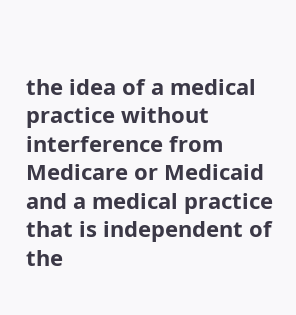the idea of a medical practice without interference from Medicare or Medicaid and a medical practice that is independent of the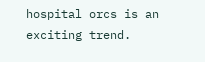hospital orcs is an exciting trend.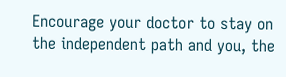Encourage your doctor to stay on the independent path and you, the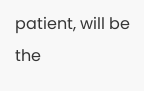patient, will be the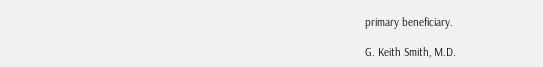primary beneficiary.

G. Keith Smith, M.D.